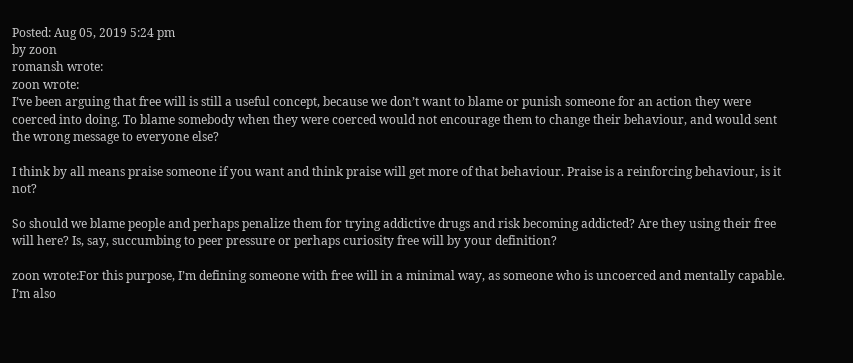Posted: Aug 05, 2019 5:24 pm
by zoon
romansh wrote:
zoon wrote:
I’ve been arguing that free will is still a useful concept, because we don’t want to blame or punish someone for an action they were coerced into doing. To blame somebody when they were coerced would not encourage them to change their behaviour, and would sent the wrong message to everyone else?

I think by all means praise someone if you want and think praise will get more of that behaviour. Praise is a reinforcing behaviour, is it not?

So should we blame people and perhaps penalize them for trying addictive drugs and risk becoming addicted? Are they using their free will here? Is, say, succumbing to peer pressure or perhaps curiosity free will by your definition?

zoon wrote:For this purpose, I’m defining someone with free will in a minimal way, as someone who is uncoerced and mentally capable. I’m also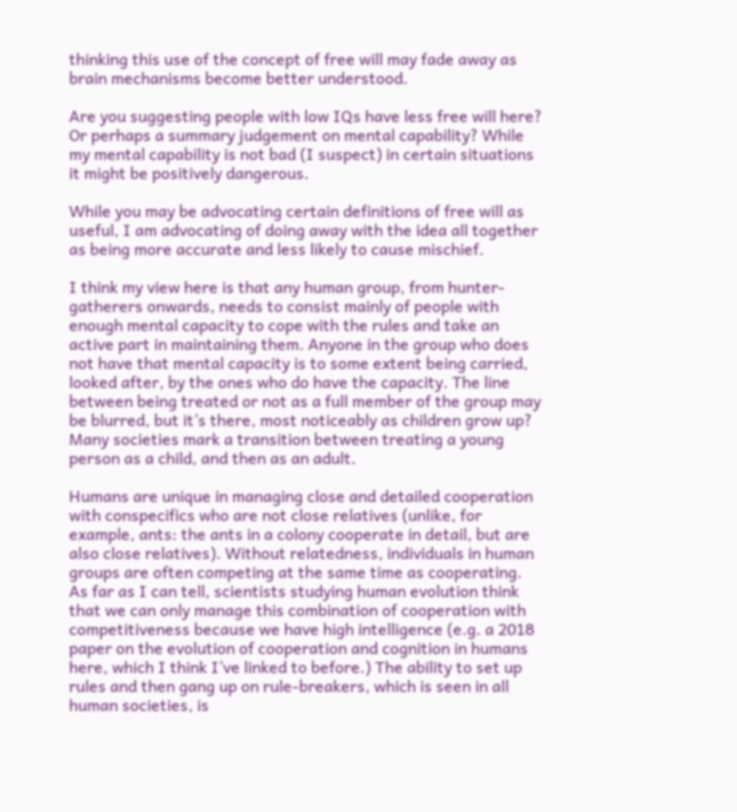thinking this use of the concept of free will may fade away as brain mechanisms become better understood.

Are you suggesting people with low IQs have less free will here? Or perhaps a summary judgement on mental capability? While my mental capability is not bad (I suspect) in certain situations it might be positively dangerous.

While you may be advocating certain definitions of free will as useful, I am advocating of doing away with the idea all together as being more accurate and less likely to cause mischief.

I think my view here is that any human group, from hunter-gatherers onwards, needs to consist mainly of people with enough mental capacity to cope with the rules and take an active part in maintaining them. Anyone in the group who does not have that mental capacity is to some extent being carried, looked after, by the ones who do have the capacity. The line between being treated or not as a full member of the group may be blurred, but it’s there, most noticeably as children grow up? Many societies mark a transition between treating a young person as a child, and then as an adult.

Humans are unique in managing close and detailed cooperation with conspecifics who are not close relatives (unlike, for example, ants: the ants in a colony cooperate in detail, but are also close relatives). Without relatedness, individuals in human groups are often competing at the same time as cooperating. As far as I can tell, scientists studying human evolution think that we can only manage this combination of cooperation with competitiveness because we have high intelligence (e.g. a 2018 paper on the evolution of cooperation and cognition in humans here, which I think I’ve linked to before.) The ability to set up rules and then gang up on rule-breakers, which is seen in all human societies, is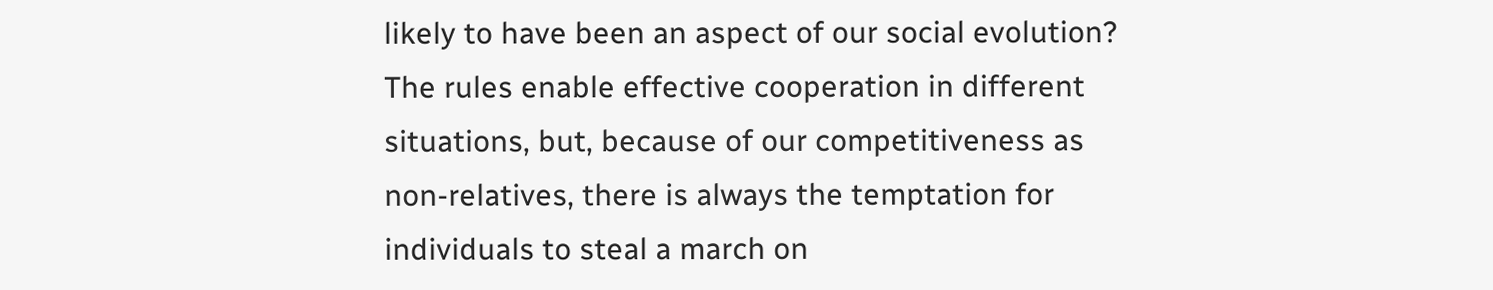likely to have been an aspect of our social evolution? The rules enable effective cooperation in different situations, but, because of our competitiveness as non-relatives, there is always the temptation for individuals to steal a march on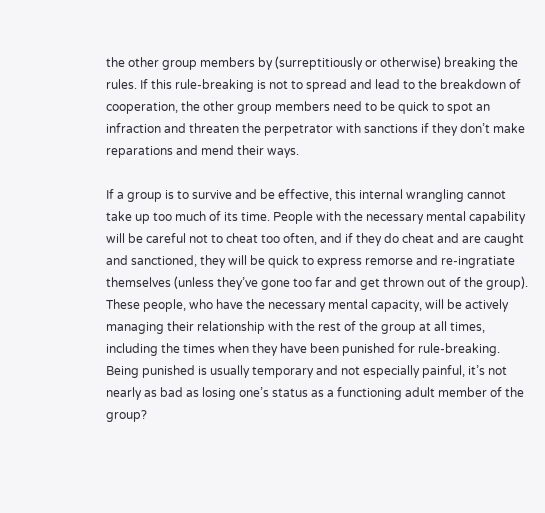the other group members by (surreptitiously or otherwise) breaking the rules. If this rule-breaking is not to spread and lead to the breakdown of cooperation, the other group members need to be quick to spot an infraction and threaten the perpetrator with sanctions if they don’t make reparations and mend their ways.

If a group is to survive and be effective, this internal wrangling cannot take up too much of its time. People with the necessary mental capability will be careful not to cheat too often, and if they do cheat and are caught and sanctioned, they will be quick to express remorse and re-ingratiate themselves (unless they’ve gone too far and get thrown out of the group). These people, who have the necessary mental capacity, will be actively managing their relationship with the rest of the group at all times, including the times when they have been punished for rule-breaking. Being punished is usually temporary and not especially painful, it’s not nearly as bad as losing one’s status as a functioning adult member of the group?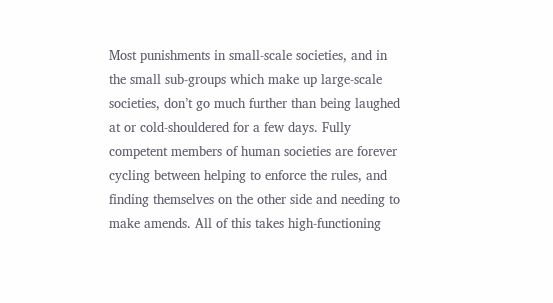Most punishments in small-scale societies, and in the small sub-groups which make up large-scale societies, don’t go much further than being laughed at or cold-shouldered for a few days. Fully competent members of human societies are forever cycling between helping to enforce the rules, and finding themselves on the other side and needing to make amends. All of this takes high-functioning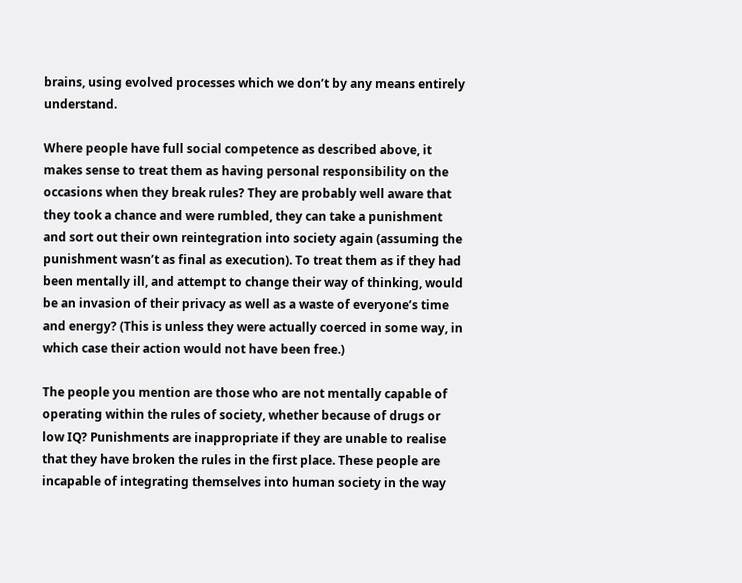brains, using evolved processes which we don’t by any means entirely understand.

Where people have full social competence as described above, it makes sense to treat them as having personal responsibility on the occasions when they break rules? They are probably well aware that they took a chance and were rumbled, they can take a punishment and sort out their own reintegration into society again (assuming the punishment wasn’t as final as execution). To treat them as if they had been mentally ill, and attempt to change their way of thinking, would be an invasion of their privacy as well as a waste of everyone’s time and energy? (This is unless they were actually coerced in some way, in which case their action would not have been free.)

The people you mention are those who are not mentally capable of operating within the rules of society, whether because of drugs or low IQ? Punishments are inappropriate if they are unable to realise that they have broken the rules in the first place. These people are incapable of integrating themselves into human society in the way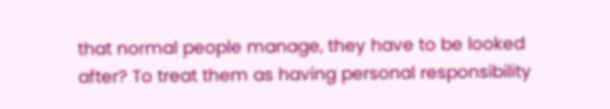that normal people manage, they have to be looked after? To treat them as having personal responsibility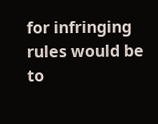for infringing rules would be to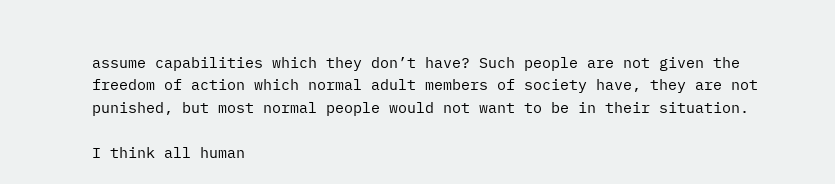assume capabilities which they don’t have? Such people are not given the freedom of action which normal adult members of society have, they are not punished, but most normal people would not want to be in their situation.

I think all human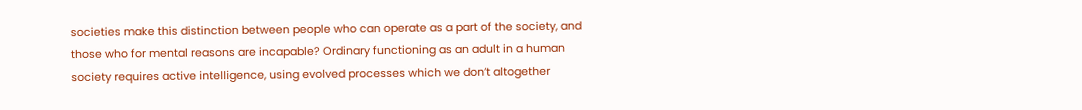societies make this distinction between people who can operate as a part of the society, and those who for mental reasons are incapable? Ordinary functioning as an adult in a human society requires active intelligence, using evolved processes which we don’t altogether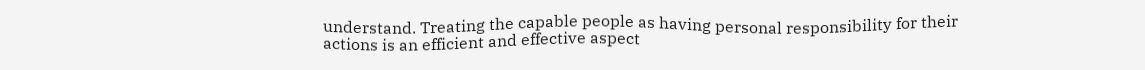understand. Treating the capable people as having personal responsibility for their actions is an efficient and effective aspect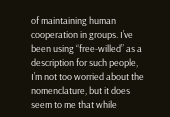of maintaining human cooperation in groups. I’ve been using “free-willed” as a description for such people, I’m not too worried about the nomenclature, but it does seem to me that while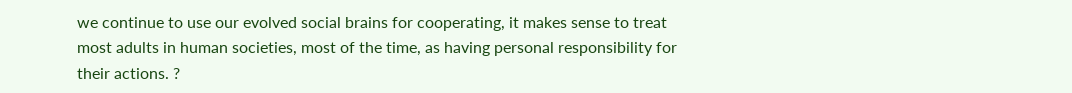we continue to use our evolved social brains for cooperating, it makes sense to treat most adults in human societies, most of the time, as having personal responsibility for their actions. ?